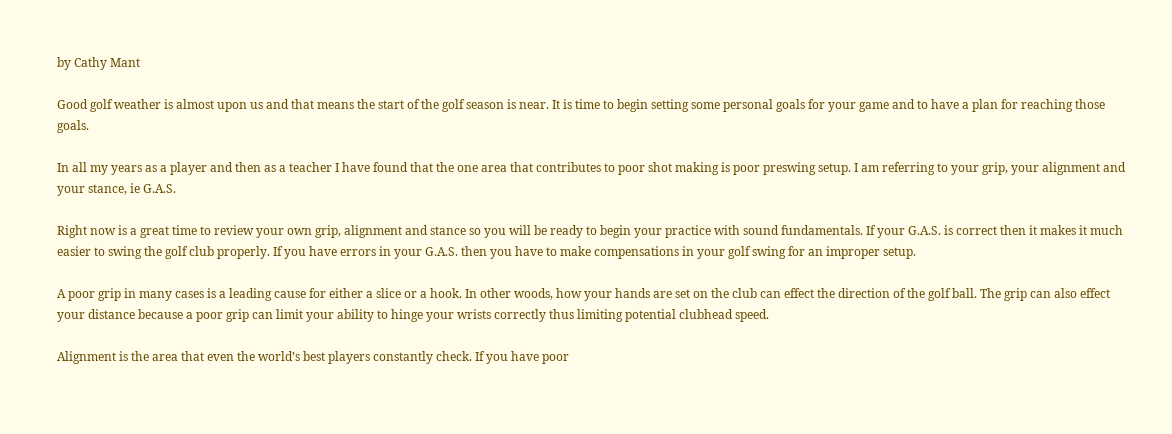by Cathy Mant

Good golf weather is almost upon us and that means the start of the golf season is near. It is time to begin setting some personal goals for your game and to have a plan for reaching those goals.

In all my years as a player and then as a teacher I have found that the one area that contributes to poor shot making is poor preswing setup. I am referring to your grip, your alignment and your stance, ie G.A.S.

Right now is a great time to review your own grip, alignment and stance so you will be ready to begin your practice with sound fundamentals. If your G.A.S. is correct then it makes it much easier to swing the golf club properly. If you have errors in your G.A.S. then you have to make compensations in your golf swing for an improper setup.

A poor grip in many cases is a leading cause for either a slice or a hook. In other woods, how your hands are set on the club can effect the direction of the golf ball. The grip can also effect your distance because a poor grip can limit your ability to hinge your wrists correctly thus limiting potential clubhead speed.

Alignment is the area that even the world’s best players constantly check. If you have poor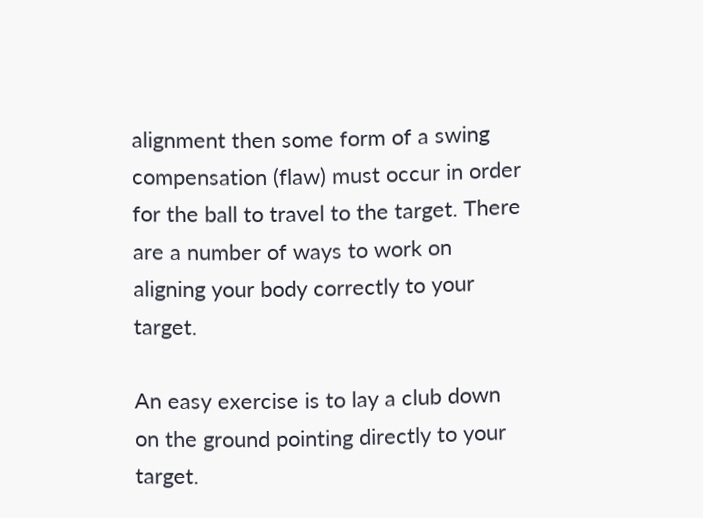alignment then some form of a swing compensation (flaw) must occur in order for the ball to travel to the target. There are a number of ways to work on aligning your body correctly to your target.

An easy exercise is to lay a club down on the ground pointing directly to your target.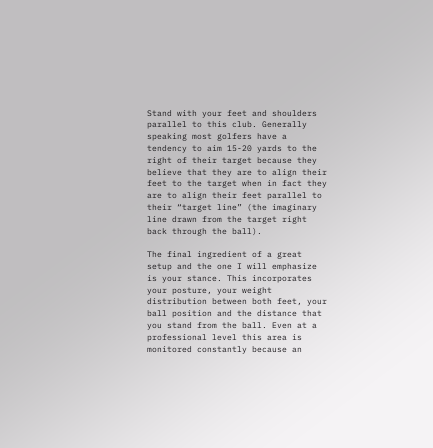Stand with your feet and shoulders parallel to this club. Generally speaking most golfers have a tendency to aim 15-20 yards to the right of their target because they believe that they are to align their feet to the target when in fact they are to align their feet parallel to their “target line” (the imaginary line drawn from the target right back through the ball).

The final ingredient of a great setup and the one I will emphasize is your stance. This incorporates your posture, your weight distribution between both feet, your ball position and the distance that you stand from the ball. Even at a professional level this area is monitored constantly because an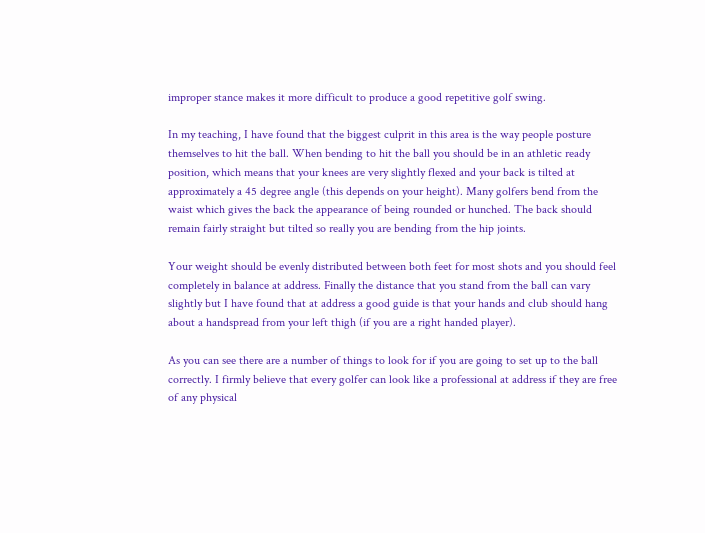improper stance makes it more difficult to produce a good repetitive golf swing.

In my teaching, I have found that the biggest culprit in this area is the way people posture themselves to hit the ball. When bending to hit the ball you should be in an athletic ready position, which means that your knees are very slightly flexed and your back is tilted at approximately a 45 degree angle (this depends on your height). Many golfers bend from the waist which gives the back the appearance of being rounded or hunched. The back should remain fairly straight but tilted so really you are bending from the hip joints.

Your weight should be evenly distributed between both feet for most shots and you should feel completely in balance at address. Finally the distance that you stand from the ball can vary slightly but I have found that at address a good guide is that your hands and club should hang about a handspread from your left thigh (if you are a right handed player).

As you can see there are a number of things to look for if you are going to set up to the ball correctly. I firmly believe that every golfer can look like a professional at address if they are free of any physical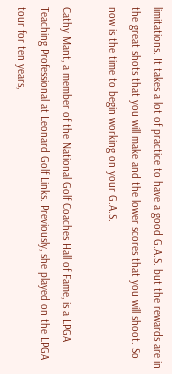limitations. It takes a lot of practice to have a good G.A.S. but the rewards are in the great shots that you will make and the lower scores that you will shoot. So now is the time to begin working on your G.A.S.

Cathy Mant, a member of the National Golf Coaches Hall of Fame, is a LPGA Teaching Professional at Leonard Golf Links. Previously, she played on the LPGA tour for ten years,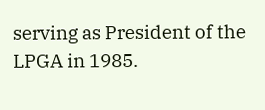serving as President of the LPGA in 1985.